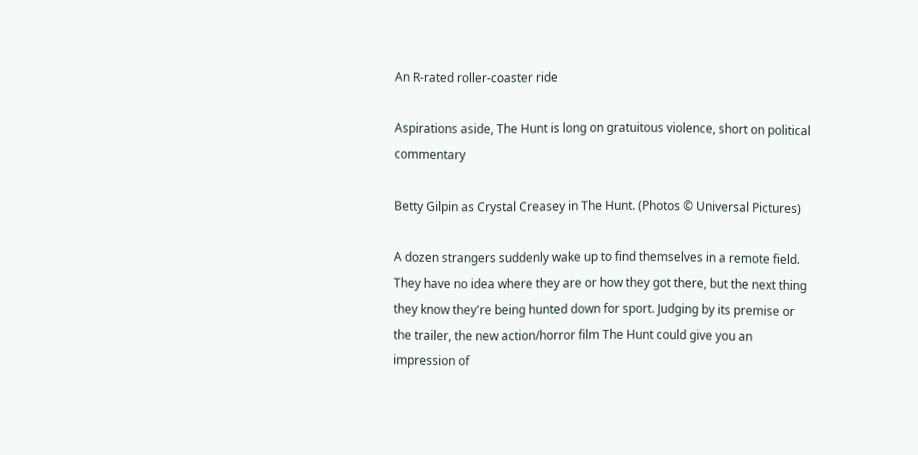An R-rated roller-coaster ride

Aspirations aside, The Hunt is long on gratuitous violence, short on political commentary

Betty Gilpin as Crystal Creasey in The Hunt. (Photos © Universal Pictures)

A dozen strangers suddenly wake up to find themselves in a remote field. They have no idea where they are or how they got there, but the next thing they know they're being hunted down for sport. Judging by its premise or the trailer, the new action/horror film The Hunt could give you an impression of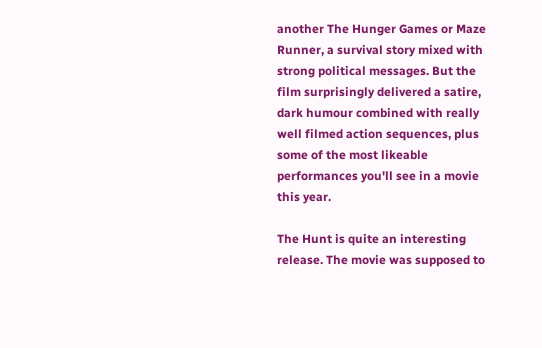another The Hunger Games or Maze Runner, a survival story mixed with strong political messages. But the film surprisingly delivered a satire, dark humour combined with really well filmed action sequences, plus some of the most likeable performances you'll see in a movie this year.

The Hunt is quite an interesting release. The movie was supposed to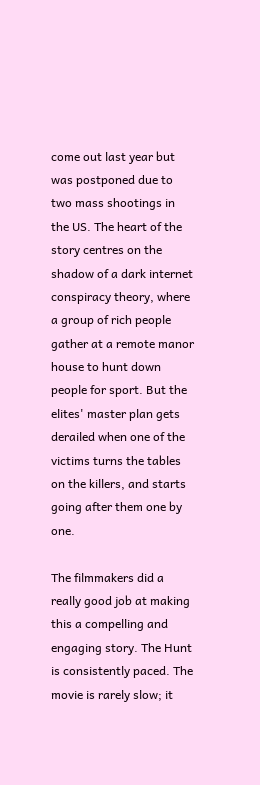come out last year but was postponed due to two mass shootings in the US. The heart of the story centres on the shadow of a dark internet conspiracy theory, where a group of rich people gather at a remote manor house to hunt down people for sport. But the elites' master plan gets derailed when one of the victims turns the tables on the killers, and starts going after them one by one.

The filmmakers did a really good job at making this a compelling and engaging story. The Hunt is consistently paced. The movie is rarely slow; it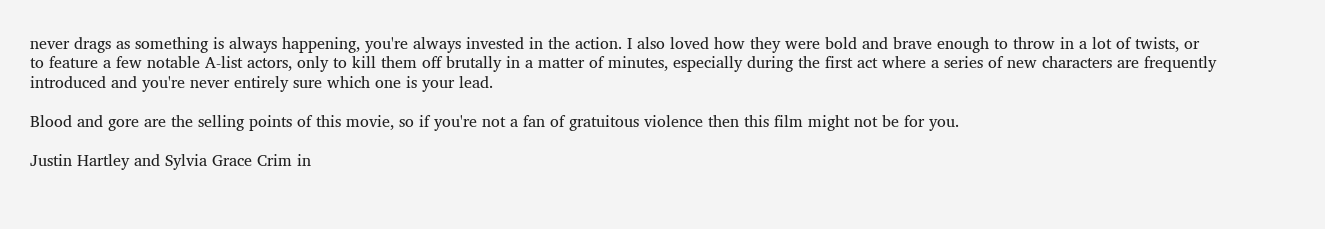never drags as something is always happening, you're always invested in the action. I also loved how they were bold and brave enough to throw in a lot of twists, or to feature a few notable A-list actors, only to kill them off brutally in a matter of minutes, especially during the first act where a series of new characters are frequently introduced and you're never entirely sure which one is your lead.

Blood and gore are the selling points of this movie, so if you're not a fan of gratuitous violence then this film might not be for you.

Justin Hartley and Sylvia Grace Crim in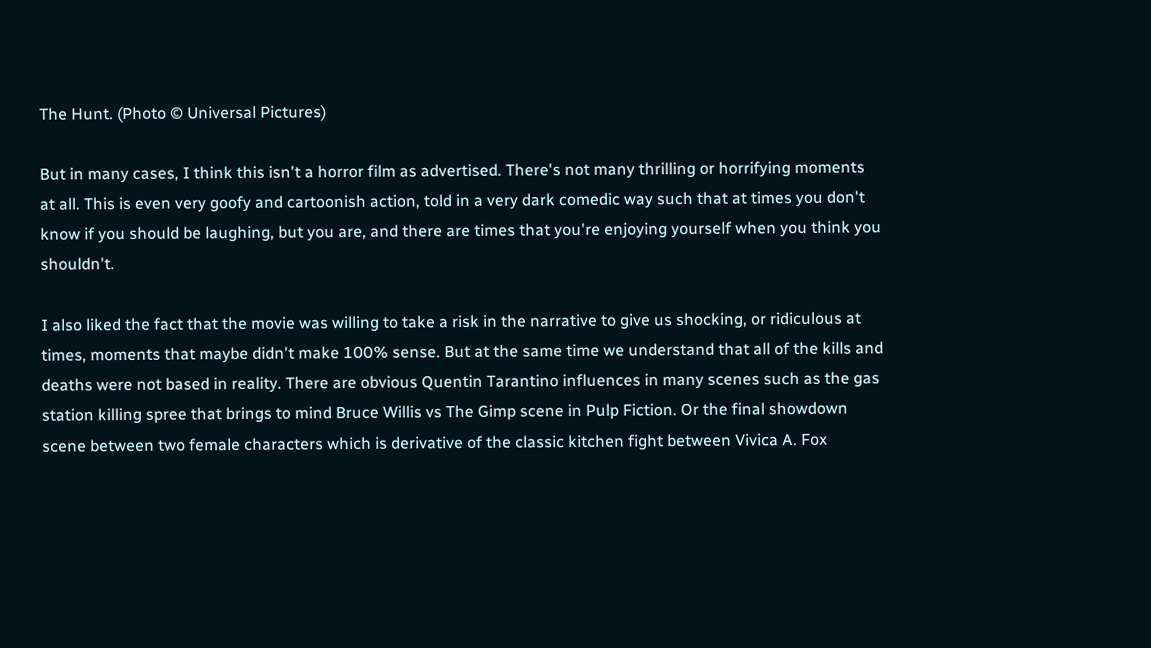The Hunt. (Photo © Universal Pictures)

But in many cases, I think this isn't a horror film as advertised. There's not many thrilling or horrifying moments at all. This is even very goofy and cartoonish action, told in a very dark comedic way such that at times you don't know if you should be laughing, but you are, and there are times that you're enjoying yourself when you think you shouldn't.

I also liked the fact that the movie was willing to take a risk in the narrative to give us shocking, or ridiculous at times, moments that maybe didn't make 100% sense. But at the same time we understand that all of the kills and deaths were not based in reality. There are obvious Quentin Tarantino influences in many scenes such as the gas station killing spree that brings to mind Bruce Willis vs The Gimp scene in Pulp Fiction. Or the final showdown scene between two female characters which is derivative of the classic kitchen fight between Vivica A. Fox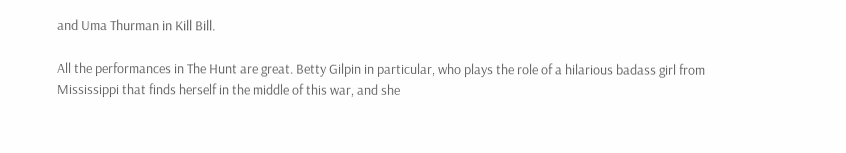and Uma Thurman in Kill Bill.

All the performances in The Hunt are great. Betty Gilpin in particular, who plays the role of a hilarious badass girl from Mississippi that finds herself in the middle of this war, and she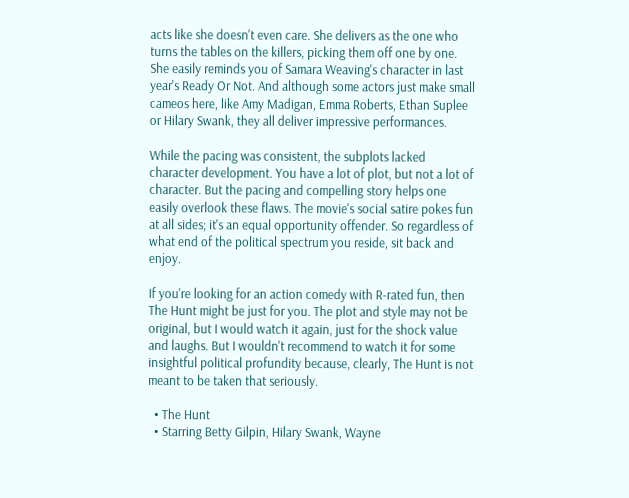acts like she doesn't even care. She delivers as the one who turns the tables on the killers, picking them off one by one. She easily reminds you of Samara Weaving's character in last year's Ready Or Not. And although some actors just make small cameos here, like Amy Madigan, Emma Roberts, Ethan Suplee or Hilary Swank, they all deliver impressive performances.

While the pacing was consistent, the subplots lacked character development. You have a lot of plot, but not a lot of character. But the pacing and compelling story helps one easily overlook these flaws. The movie's social satire pokes fun at all sides; it's an equal opportunity offender. So regardless of what end of the political spectrum you reside, sit back and enjoy.

If you're looking for an action comedy with R-rated fun, then The Hunt might be just for you. The plot and style may not be original, but I would watch it again, just for the shock value and laughs. But I wouldn't recommend to watch it for some insightful political profundity because, clearly, The Hunt is not meant to be taken that seriously.

  • The Hunt
  • Starring Betty Gilpin, Hilary Swank, Wayne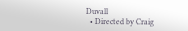Duvall
  • Directed by Craig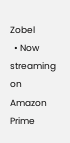Zobel
  • Now streaming on Amazon Prime